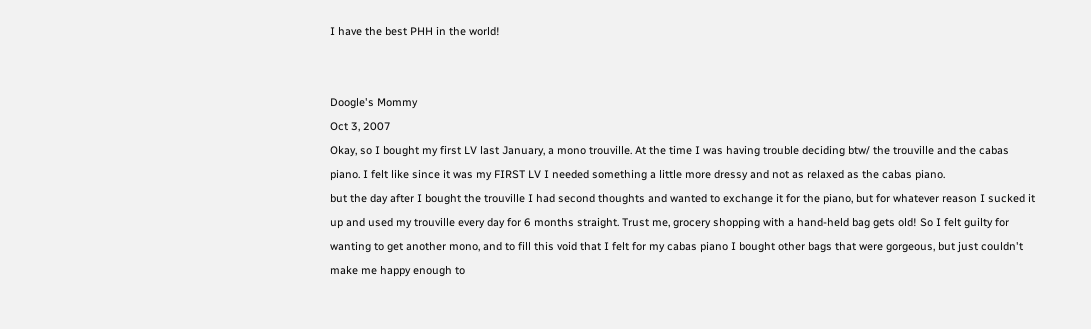I have the best PHH in the world!


Doogle's Mommy
Oct 3, 2007
Okay, so I bought my first LV last January, a mono trouville. At the time I was having trouble deciding btw/ the trouville and the cabas piano. I felt like since it was my FIRST LV I needed something a little more dressy and not as relaxed as the cabas piano.
but the day after I bought the trouville I had second thoughts and wanted to exchange it for the piano, but for whatever reason I sucked it up and used my trouville every day for 6 months straight. Trust me, grocery shopping with a hand-held bag gets old! So I felt guilty for wanting to get another mono, and to fill this void that I felt for my cabas piano I bought other bags that were gorgeous, but just couldn't make me happy enough to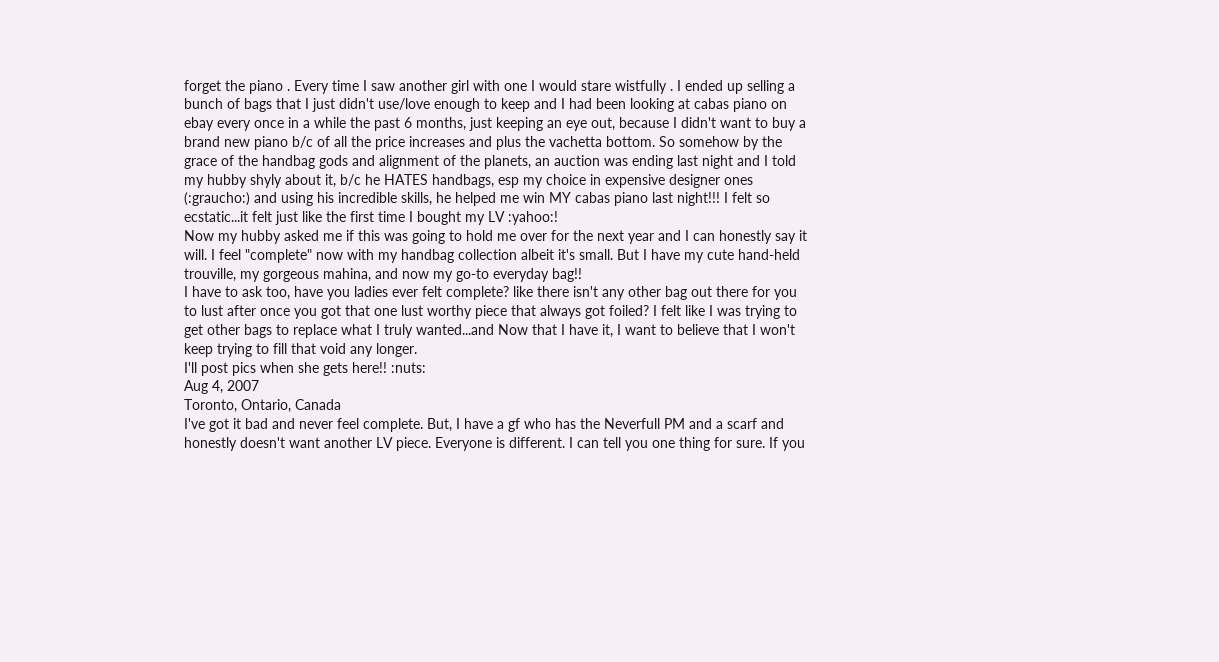forget the piano . Every time I saw another girl with one I would stare wistfully . I ended up selling a bunch of bags that I just didn't use/love enough to keep and I had been looking at cabas piano on ebay every once in a while the past 6 months, just keeping an eye out, because I didn't want to buy a brand new piano b/c of all the price increases and plus the vachetta bottom. So somehow by the grace of the handbag gods and alignment of the planets, an auction was ending last night and I told my hubby shyly about it, b/c he HATES handbags, esp my choice in expensive designer ones (:graucho:) and using his incredible skills, he helped me win MY cabas piano last night!!! I felt so ecstatic...it felt just like the first time I bought my LV :yahoo:!
Now my hubby asked me if this was going to hold me over for the next year and I can honestly say it will. I feel "complete" now with my handbag collection albeit it's small. But I have my cute hand-held trouville, my gorgeous mahina, and now my go-to everyday bag!!
I have to ask too, have you ladies ever felt complete? like there isn't any other bag out there for you to lust after once you got that one lust worthy piece that always got foiled? I felt like I was trying to get other bags to replace what I truly wanted...and Now that I have it, I want to believe that I won't keep trying to fill that void any longer.
I'll post pics when she gets here!! :nuts:
Aug 4, 2007
Toronto, Ontario, Canada
I've got it bad and never feel complete. But, I have a gf who has the Neverfull PM and a scarf and honestly doesn't want another LV piece. Everyone is different. I can tell you one thing for sure. If you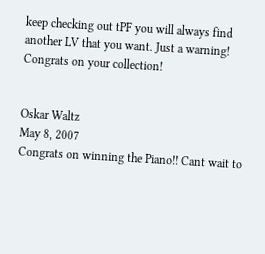keep checking out tPF you will always find another LV that you want. Just a warning!
Congrats on your collection!


Oskar Waltz
May 8, 2007
Congrats on winning the Piano!! Cant wait to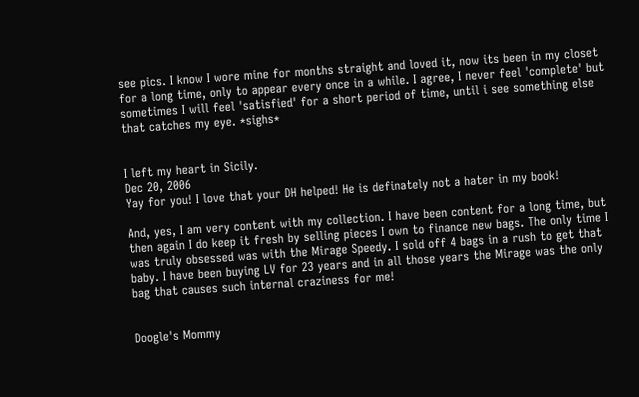see pics. I know I wore mine for months straight and loved it, now its been in my closet for a long time, only to appear every once in a while. I agree, I never feel 'complete' but sometimes I will feel 'satisfied' for a short period of time, until i see something else that catches my eye. *sighs*


I left my heart in Sicily.
Dec 20, 2006
Yay for you! I love that your DH helped! He is definately not a hater in my book!

And, yes, I am very content with my collection. I have been content for a long time, but then again I do keep it fresh by selling pieces I own to finance new bags. The only time I was truly obsessed was with the Mirage Speedy. I sold off 4 bags in a rush to get that baby. I have been buying LV for 23 years and in all those years the Mirage was the only bag that causes such internal craziness for me!


Doogle's Mommy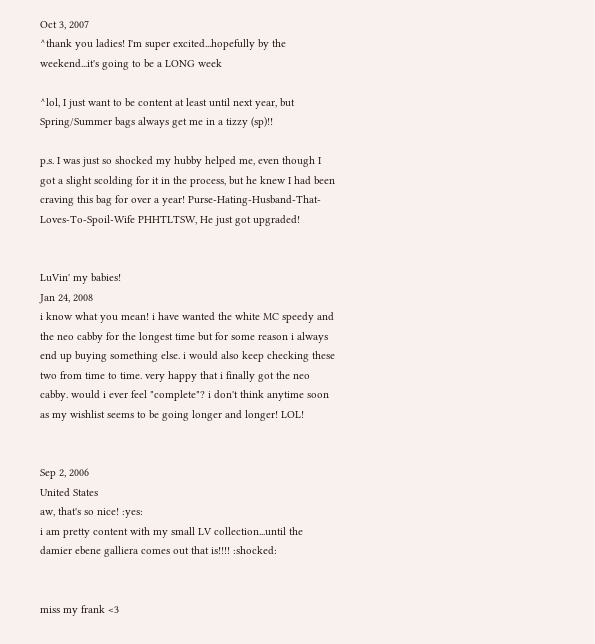Oct 3, 2007
^thank you ladies! I'm super excited...hopefully by the weekend...it's going to be a LONG week

^lol, I just want to be content at least until next year, but Spring/Summer bags always get me in a tizzy (sp)!!

p.s. I was just so shocked my hubby helped me, even though I got a slight scolding for it in the process, but he knew I had been craving this bag for over a year! Purse-Hating-Husband-That-Loves-To-Spoil-Wife PHHTLTSW, He just got upgraded!


LuVin' my babies!
Jan 24, 2008
i know what you mean! i have wanted the white MC speedy and the neo cabby for the longest time but for some reason i always end up buying something else. i would also keep checking these two from time to time. very happy that i finally got the neo cabby. would i ever feel "complete"? i don't think anytime soon as my wishlist seems to be going longer and longer! LOL!


Sep 2, 2006
United States
aw, that's so nice! :yes:
i am pretty content with my small LV collection...until the damier ebene galliera comes out that is!!!! :shocked:


miss my frank <3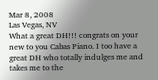Mar 8, 2008
Las Vegas, NV
What a great DH!!! congrats on your new to you Cabas Piano. I too have a great DH who totally indulges me and takes me to the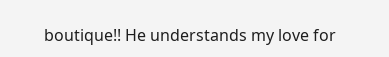boutique!! He understands my love for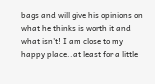bags and will give his opinions on what he thinks is worth it and what isn't! I am close to my happy place..at least for a little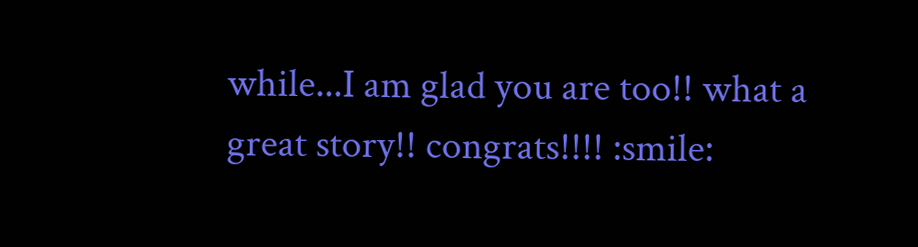while...I am glad you are too!! what a great story!! congrats!!!! :smile: